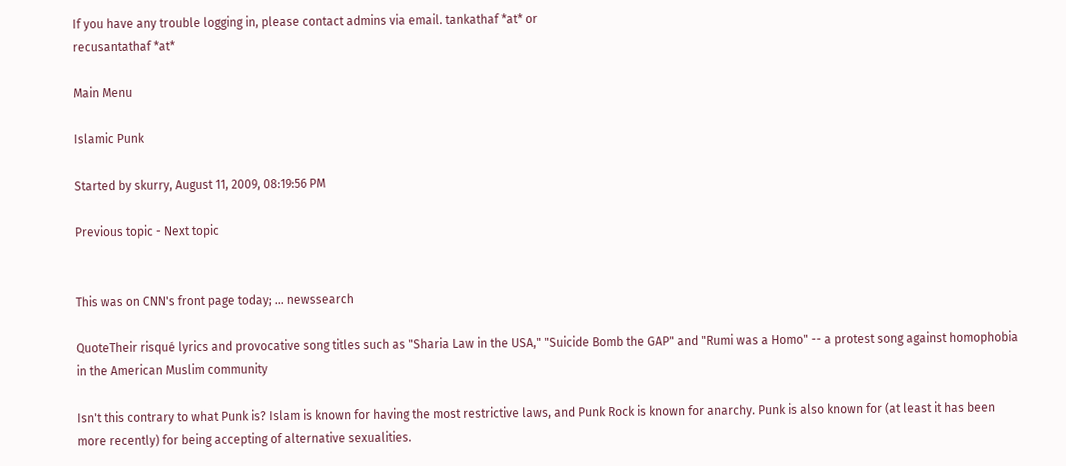If you have any trouble logging in, please contact admins via email. tankathaf *at* or
recusantathaf *at*

Main Menu

Islamic Punk

Started by skurry, August 11, 2009, 08:19:56 PM

Previous topic - Next topic


This was on CNN's front page today; ... newssearch

QuoteTheir risqué lyrics and provocative song titles such as "Sharia Law in the USA," "Suicide Bomb the GAP" and "Rumi was a Homo" -- a protest song against homophobia in the American Muslim community

Isn't this contrary to what Punk is? Islam is known for having the most restrictive laws, and Punk Rock is known for anarchy. Punk is also known for (at least it has been more recently) for being accepting of alternative sexualities.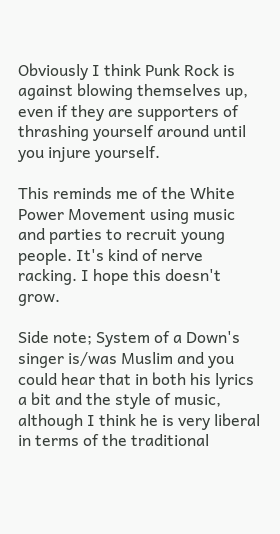Obviously I think Punk Rock is against blowing themselves up, even if they are supporters of thrashing yourself around until you injure yourself.

This reminds me of the White Power Movement using music and parties to recruit young people. It's kind of nerve racking. I hope this doesn't grow.

Side note; System of a Down's singer is/was Muslim and you could hear that in both his lyrics a bit and the style of music, although I think he is very liberal in terms of the traditional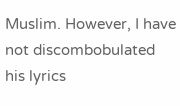Muslim. However, I have not discombobulated his lyrics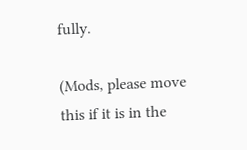fully.

(Mods, please move this if it is in the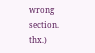wrong section. thx.)